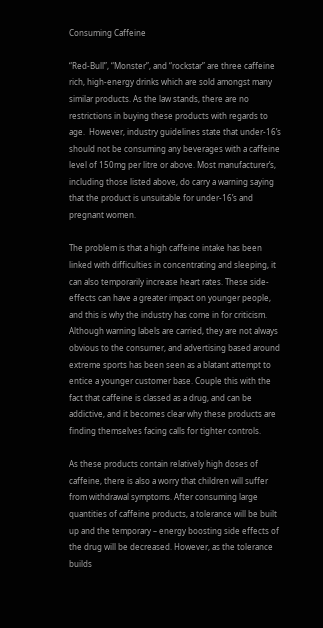Consuming Caffeine

“Red-Bull”, “Monster”, and “rockstar” are three caffeine rich, high-energy drinks which are sold amongst many similar products. As the law stands, there are no restrictions in buying these products with regards to age.  However, industry guidelines state that under-16’s should not be consuming any beverages with a caffeine level of 150mg per litre or above. Most manufacturer’s, including those listed above, do carry a warning saying that the product is unsuitable for under-16’s and pregnant women.

The problem is that a high caffeine intake has been linked with difficulties in concentrating and sleeping, it can also temporarily increase heart rates. These side-effects can have a greater impact on younger people, and this is why the industry has come in for criticism. Although warning labels are carried, they are not always obvious to the consumer, and advertising based around extreme sports has been seen as a blatant attempt to entice a younger customer base. Couple this with the fact that caffeine is classed as a drug, and can be addictive, and it becomes clear why these products are finding themselves facing calls for tighter controls.

As these products contain relatively high doses of caffeine, there is also a worry that children will suffer from withdrawal symptoms. After consuming large quantities of caffeine products, a tolerance will be built up and the temporary – energy boosting side effects of the drug will be decreased. However, as the tolerance builds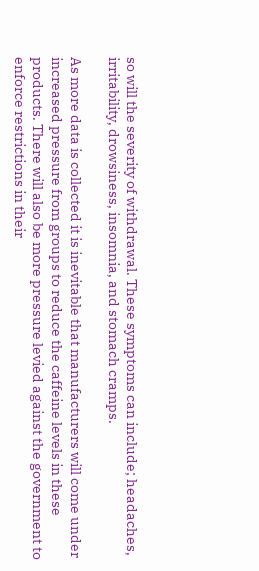so will the severity of withdrawal. These symptoms can include; headaches, irritability, drowsiness, insomnia, and stomach cramps.

As more data is collected it is inevitable that manufacturers will come under increased pressure from groups to reduce the caffeine levels in these products. There will also be more pressure levied against the government to enforce restrictions in their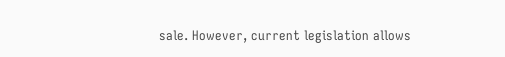sale. However, current legislation allows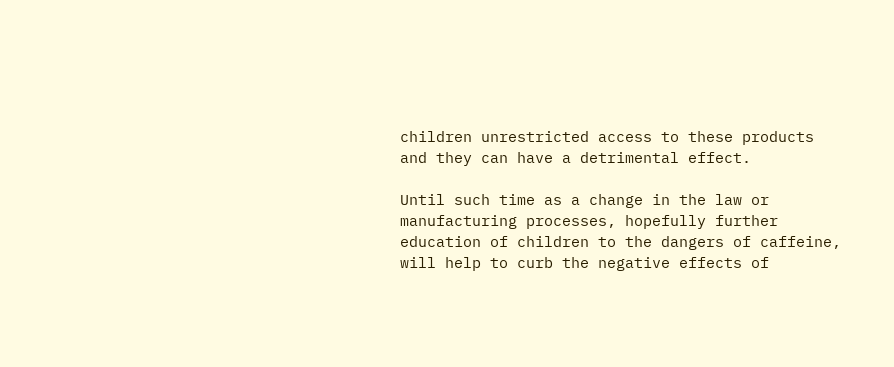children unrestricted access to these products and they can have a detrimental effect.

Until such time as a change in the law or manufacturing processes, hopefully further education of children to the dangers of caffeine, will help to curb the negative effects of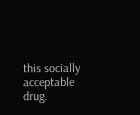this socially acceptable drug.